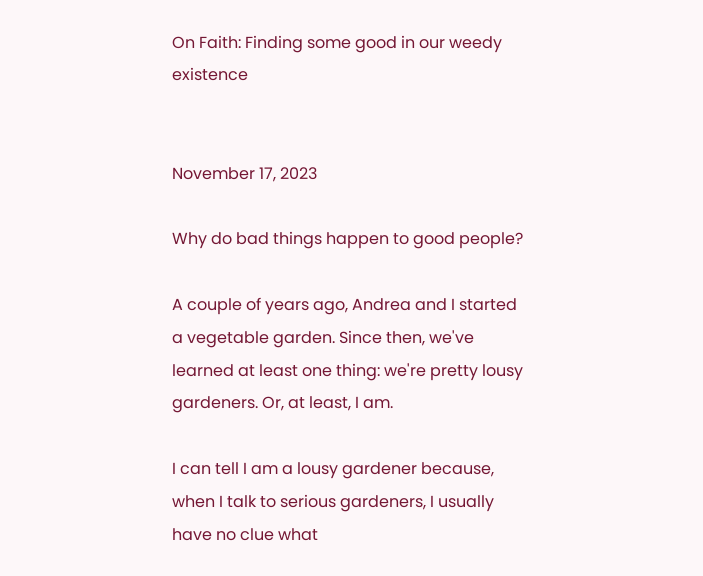On Faith: Finding some good in our weedy existence


November 17, 2023

Why do bad things happen to good people?

A couple of years ago, Andrea and I started a vegetable garden. Since then, we've learned at least one thing: we're pretty lousy gardeners. Or, at least, I am.

I can tell I am a lousy gardener because, when I talk to serious gardeners, I usually have no clue what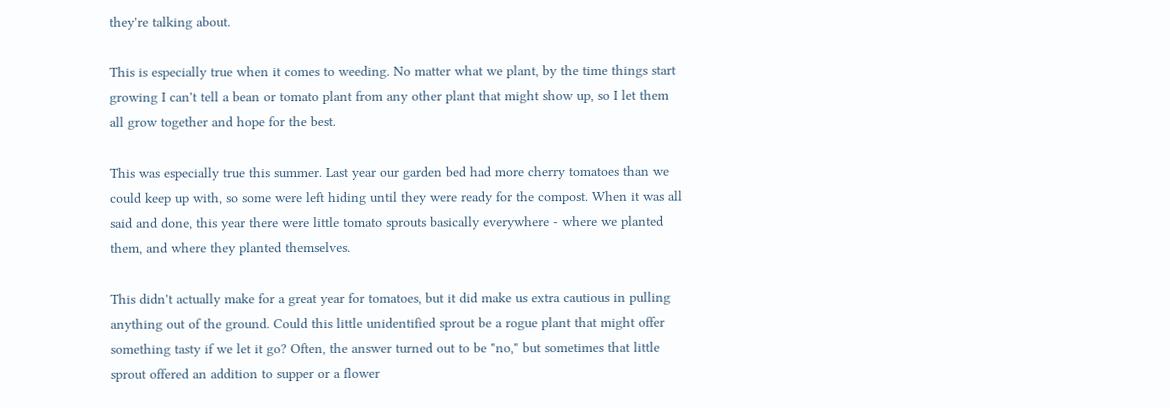they're talking about.

This is especially true when it comes to weeding. No matter what we plant, by the time things start growing I can't tell a bean or tomato plant from any other plant that might show up, so I let them all grow together and hope for the best.

This was especially true this summer. Last year our garden bed had more cherry tomatoes than we could keep up with, so some were left hiding until they were ready for the compost. When it was all said and done, this year there were little tomato sprouts basically everywhere - where we planted them, and where they planted themselves.

This didn't actually make for a great year for tomatoes, but it did make us extra cautious in pulling anything out of the ground. Could this little unidentified sprout be a rogue plant that might offer something tasty if we let it go? Often, the answer turned out to be "no," but sometimes that little sprout offered an addition to supper or a flower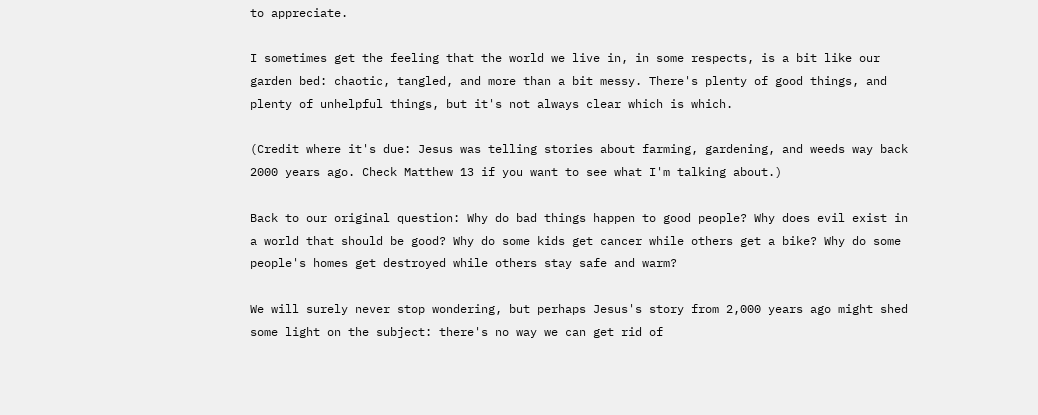to appreciate.

I sometimes get the feeling that the world we live in, in some respects, is a bit like our garden bed: chaotic, tangled, and more than a bit messy. There's plenty of good things, and plenty of unhelpful things, but it's not always clear which is which.

(Credit where it's due: Jesus was telling stories about farming, gardening, and weeds way back 2000 years ago. Check Matthew 13 if you want to see what I'm talking about.)

Back to our original question: Why do bad things happen to good people? Why does evil exist in a world that should be good? Why do some kids get cancer while others get a bike? Why do some people's homes get destroyed while others stay safe and warm?

We will surely never stop wondering, but perhaps Jesus's story from 2,000 years ago might shed some light on the subject: there's no way we can get rid of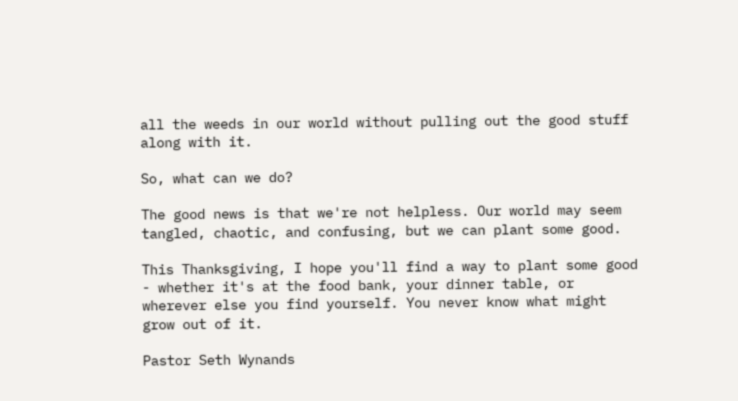all the weeds in our world without pulling out the good stuff along with it.

So, what can we do?

The good news is that we're not helpless. Our world may seem tangled, chaotic, and confusing, but we can plant some good.

This Thanksgiving, I hope you'll find a way to plant some good - whether it's at the food bank, your dinner table, or wherever else you find yourself. You never know what might grow out of it.

Pastor Seth Wynands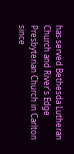has served Bethesda Lutheran Church and River's Edge Presbyterian Church in Carlton since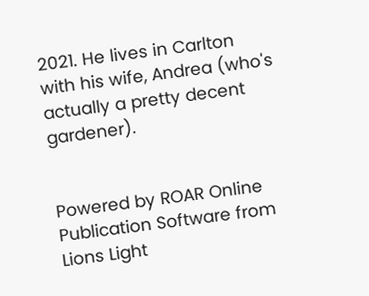2021. He lives in Carlton with his wife, Andrea (who's actually a pretty decent gardener).


Powered by ROAR Online Publication Software from Lions Light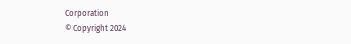Corporation
© Copyright 2024